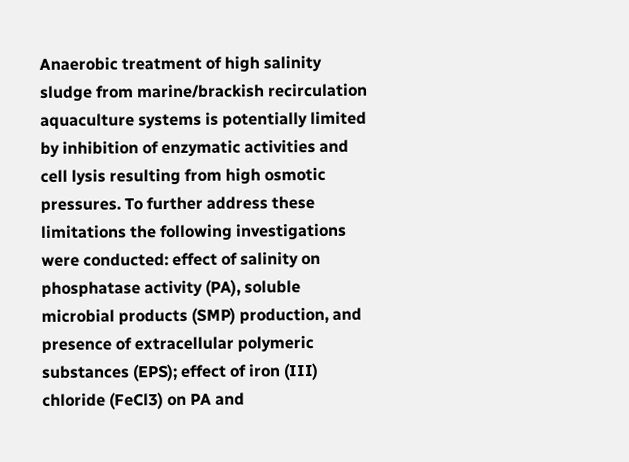Anaerobic treatment of high salinity sludge from marine/brackish recirculation aquaculture systems is potentially limited by inhibition of enzymatic activities and cell lysis resulting from high osmotic pressures. To further address these limitations the following investigations were conducted: effect of salinity on phosphatase activity (PA), soluble microbial products (SMP) production, and presence of extracellular polymeric substances (EPS); effect of iron (III) chloride (FeCl3) on PA and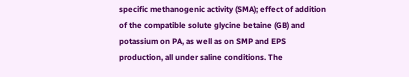specific methanogenic activity (SMA); effect of addition of the compatible solute glycine betaine (GB) and potassium on PA, as well as on SMP and EPS production, all under saline conditions. The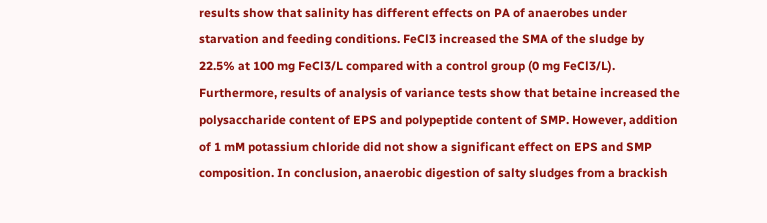results show that salinity has different effects on PA of anaerobes under starvation and feeding conditions. FeCl3 increased the SMA of the sludge by 22.5% at 100 mg FeCl3/L compared with a control group (0 mg FeCl3/L). Furthermore, results of analysis of variance tests show that betaine increased the polysaccharide content of EPS and polypeptide content of SMP. However, addition of 1 mM potassium chloride did not show a significant effect on EPS and SMP composition. In conclusion, anaerobic digestion of salty sludges from a brackish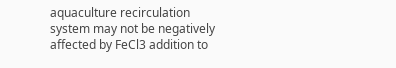aquaculture recirculation system may not be negatively affected by FeCl3 addition to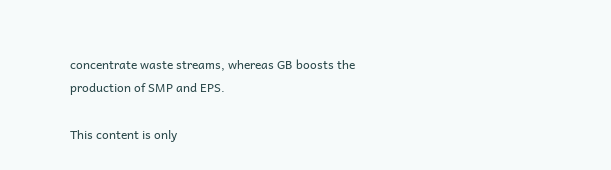concentrate waste streams, whereas GB boosts the production of SMP and EPS.

This content is only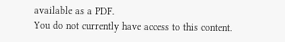available as a PDF.
You do not currently have access to this content.